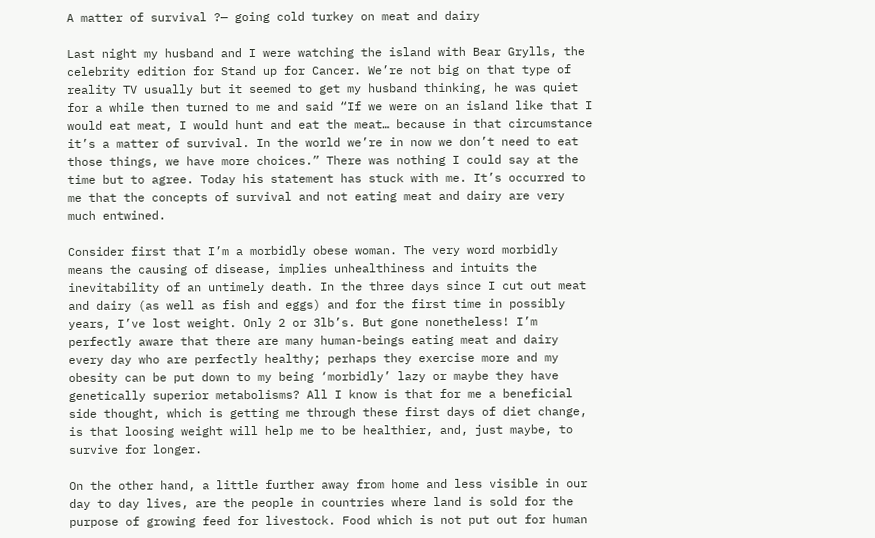A matter of survival ?— going cold turkey on meat and dairy

Last night my husband and I were watching the island with Bear Grylls, the celebrity edition for Stand up for Cancer. We’re not big on that type of reality TV usually but it seemed to get my husband thinking, he was quiet for a while then turned to me and said “If we were on an island like that I would eat meat, I would hunt and eat the meat… because in that circumstance it’s a matter of survival. In the world we’re in now we don’t need to eat those things, we have more choices.” There was nothing I could say at the time but to agree. Today his statement has stuck with me. It’s occurred to me that the concepts of survival and not eating meat and dairy are very much entwined.

Consider first that I’m a morbidly obese woman. The very word morbidly means the causing of disease, implies unhealthiness and intuits the inevitability of an untimely death. In the three days since I cut out meat and dairy (as well as fish and eggs) and for the first time in possibly years, I’ve lost weight. Only 2 or 3lb’s. But gone nonetheless! I’m perfectly aware that there are many human-beings eating meat and dairy every day who are perfectly healthy; perhaps they exercise more and my obesity can be put down to my being ‘morbidly’ lazy or maybe they have genetically superior metabolisms? All I know is that for me a beneficial side thought, which is getting me through these first days of diet change, is that loosing weight will help me to be healthier, and, just maybe, to survive for longer.

On the other hand, a little further away from home and less visible in our day to day lives, are the people in countries where land is sold for the purpose of growing feed for livestock. Food which is not put out for human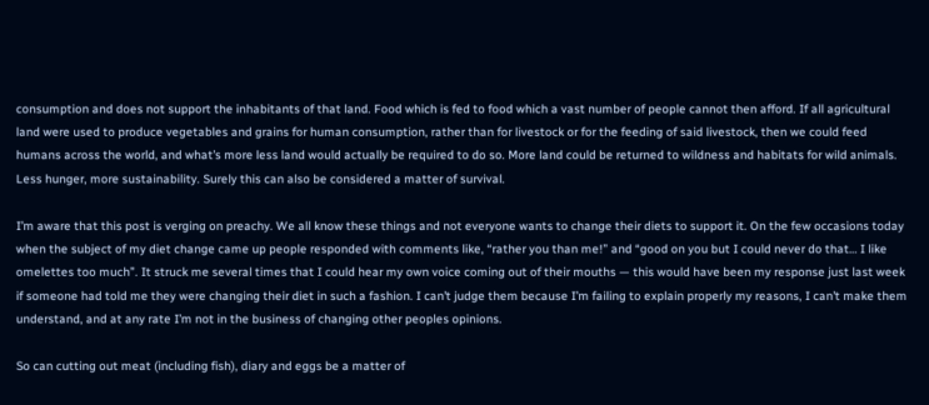consumption and does not support the inhabitants of that land. Food which is fed to food which a vast number of people cannot then afford. If all agricultural land were used to produce vegetables and grains for human consumption, rather than for livestock or for the feeding of said livestock, then we could feed humans across the world, and what’s more less land would actually be required to do so. More land could be returned to wildness and habitats for wild animals. Less hunger, more sustainability. Surely this can also be considered a matter of survival.

I’m aware that this post is verging on preachy. We all know these things and not everyone wants to change their diets to support it. On the few occasions today when the subject of my diet change came up people responded with comments like, “rather you than me!” and “good on you but I could never do that… I like omelettes too much”. It struck me several times that I could hear my own voice coming out of their mouths — this would have been my response just last week if someone had told me they were changing their diet in such a fashion. I can’t judge them because I’m failing to explain properly my reasons, I can’t make them understand, and at any rate I’m not in the business of changing other peoples opinions.

So can cutting out meat (including fish), diary and eggs be a matter of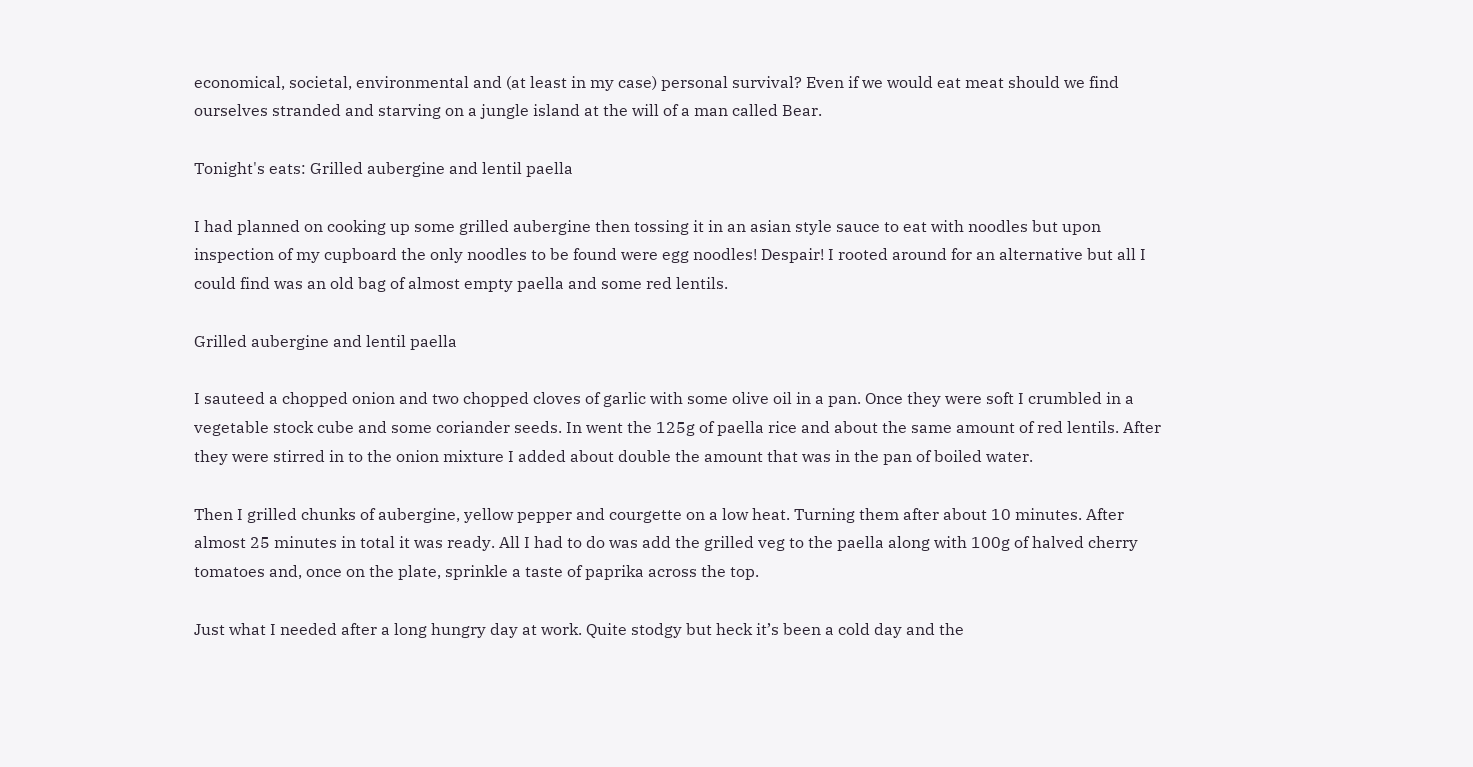economical, societal, environmental and (at least in my case) personal survival? Even if we would eat meat should we find ourselves stranded and starving on a jungle island at the will of a man called Bear.

Tonight's eats: Grilled aubergine and lentil paella

I had planned on cooking up some grilled aubergine then tossing it in an asian style sauce to eat with noodles but upon inspection of my cupboard the only noodles to be found were egg noodles! Despair! I rooted around for an alternative but all I could find was an old bag of almost empty paella and some red lentils.

Grilled aubergine and lentil paella

I sauteed a chopped onion and two chopped cloves of garlic with some olive oil in a pan. Once they were soft I crumbled in a vegetable stock cube and some coriander seeds. In went the 125g of paella rice and about the same amount of red lentils. After they were stirred in to the onion mixture I added about double the amount that was in the pan of boiled water.

Then I grilled chunks of aubergine, yellow pepper and courgette on a low heat. Turning them after about 10 minutes. After almost 25 minutes in total it was ready. All I had to do was add the grilled veg to the paella along with 100g of halved cherry tomatoes and, once on the plate, sprinkle a taste of paprika across the top.

Just what I needed after a long hungry day at work. Quite stodgy but heck it’s been a cold day and the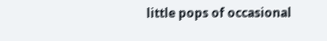little pops of occasional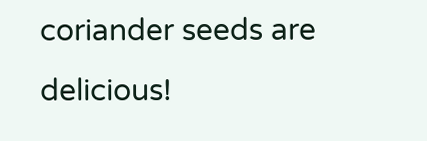coriander seeds are delicious!